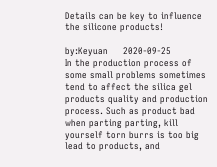Details can be key to influence the silicone products!

by:Keyuan     2020-09-25
In the production process of some small problems sometimes tend to affect the silica gel products quality and production process. Such as product bad when parting parting, kill yourself torn burrs is too big lead to products, and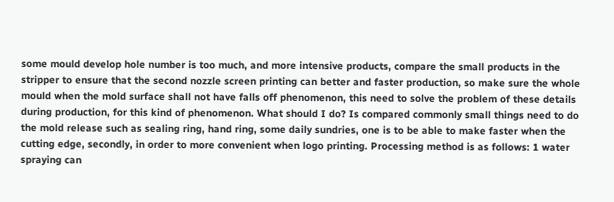some mould develop hole number is too much, and more intensive products, compare the small products in the stripper to ensure that the second nozzle screen printing can better and faster production, so make sure the whole mould when the mold surface shall not have falls off phenomenon, this need to solve the problem of these details during production, for this kind of phenomenon. What should I do? Is compared commonly small things need to do the mold release such as sealing ring, hand ring, some daily sundries, one is to be able to make faster when the cutting edge, secondly, in order to more convenient when logo printing. Processing method is as follows: 1 water spraying can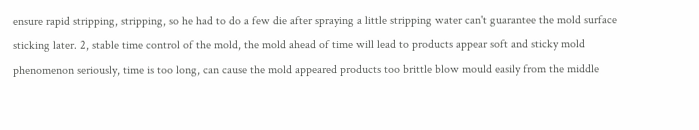ensure rapid stripping, stripping, so he had to do a few die after spraying a little stripping water can't guarantee the mold surface sticking later. 2, stable time control of the mold, the mold ahead of time will lead to products appear soft and sticky mold phenomenon seriously, time is too long, can cause the mold appeared products too brittle blow mould easily from the middle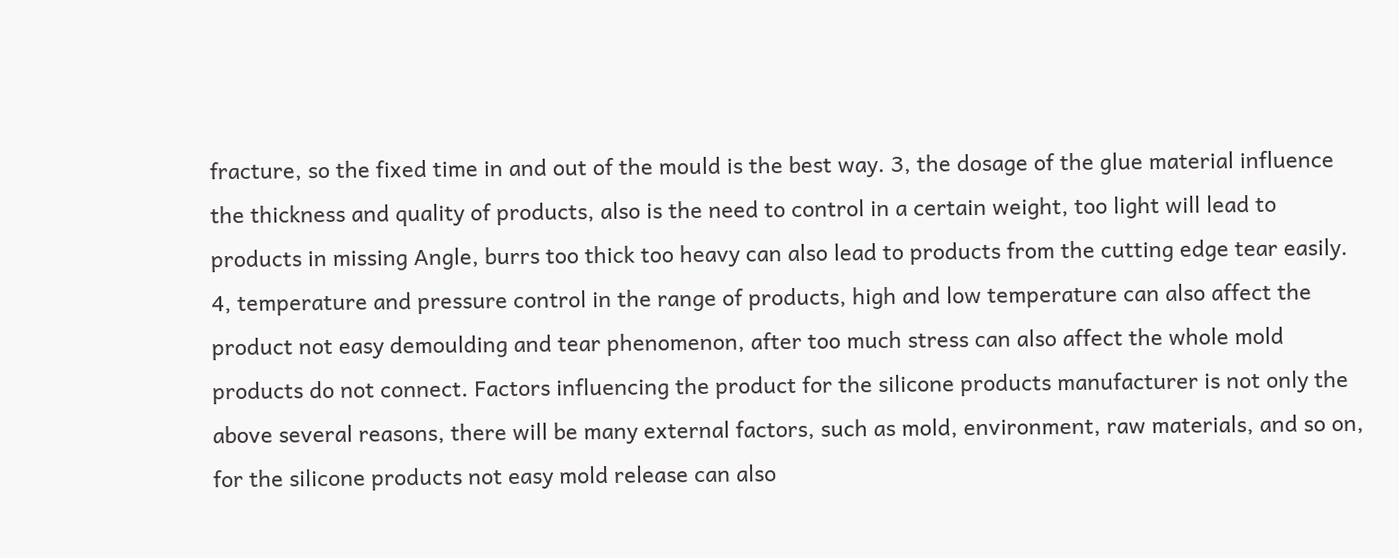fracture, so the fixed time in and out of the mould is the best way. 3, the dosage of the glue material influence the thickness and quality of products, also is the need to control in a certain weight, too light will lead to products in missing Angle, burrs too thick too heavy can also lead to products from the cutting edge tear easily. 4, temperature and pressure control in the range of products, high and low temperature can also affect the product not easy demoulding and tear phenomenon, after too much stress can also affect the whole mold products do not connect. Factors influencing the product for the silicone products manufacturer is not only the above several reasons, there will be many external factors, such as mold, environment, raw materials, and so on, for the silicone products not easy mold release can also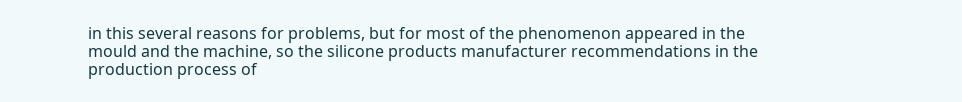in this several reasons for problems, but for most of the phenomenon appeared in the mould and the machine, so the silicone products manufacturer recommendations in the production process of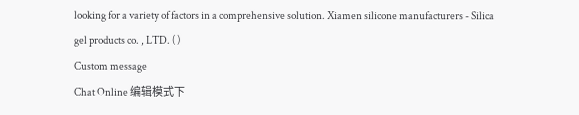looking for a variety of factors in a comprehensive solution. Xiamen silicone manufacturers - Silica gel products co. , LTD. ( )
Custom message
Chat Online 编辑模式下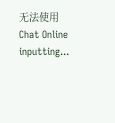无法使用
Chat Online inputting...